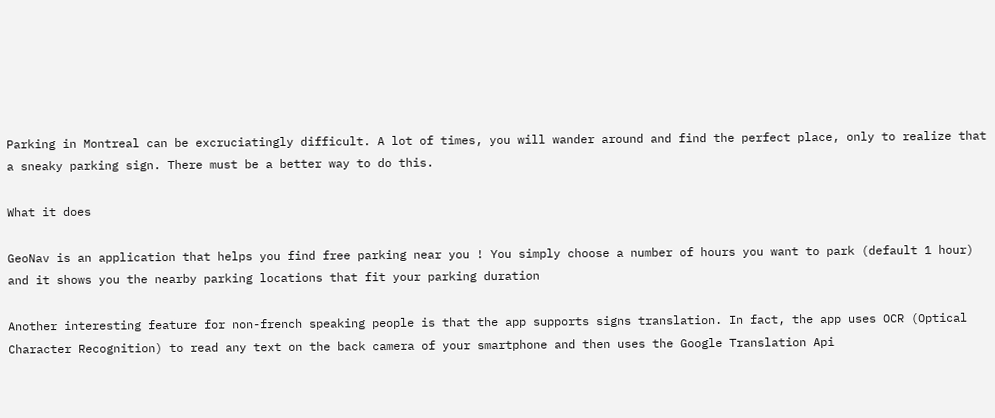Parking in Montreal can be excruciatingly difficult. A lot of times, you will wander around and find the perfect place, only to realize that a sneaky parking sign. There must be a better way to do this.

What it does

GeoNav is an application that helps you find free parking near you ! You simply choose a number of hours you want to park (default 1 hour) and it shows you the nearby parking locations that fit your parking duration

Another interesting feature for non-french speaking people is that the app supports signs translation. In fact, the app uses OCR (Optical Character Recognition) to read any text on the back camera of your smartphone and then uses the Google Translation Api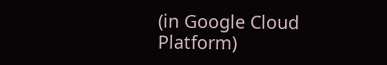(in Google Cloud Platform)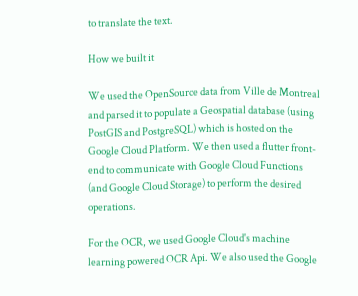to translate the text.

How we built it

We used the OpenSource data from Ville de Montreal and parsed it to populate a Geospatial database (using PostGIS and PostgreSQL) which is hosted on the Google Cloud Platform. We then used a flutter front-end to communicate with Google Cloud Functions (and Google Cloud Storage) to perform the desired operations.

For the OCR, we used Google Cloud's machine learning powered OCR Api. We also used the Google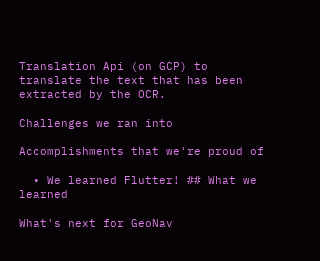Translation Api (on GCP) to translate the text that has been extracted by the OCR.

Challenges we ran into

Accomplishments that we're proud of

  • We learned Flutter! ## What we learned

What's next for GeoNav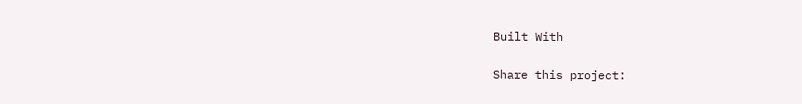Built With

Share this project: